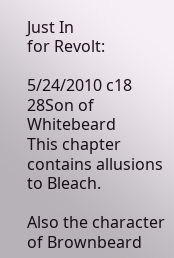Just In
for Revolt:

5/24/2010 c18 28Son of Whitebeard
This chapter contains allusions to Bleach.

Also the character of Brownbeard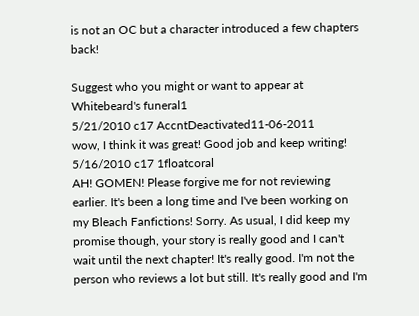is not an OC but a character introduced a few chapters back!

Suggest who you might or want to appear at Whitebeard's funeral1
5/21/2010 c17 AccntDeactivated11-06-2011
wow, I think it was great! Good job and keep writing!
5/16/2010 c17 1floatcoral
AH! GOMEN! Please forgive me for not reviewing earlier. It's been a long time and I've been working on my Bleach Fanfictions! Sorry. As usual, I did keep my promise though, your story is really good and I can't wait until the next chapter! It's really good. I'm not the person who reviews a lot but still. It's really good and I'm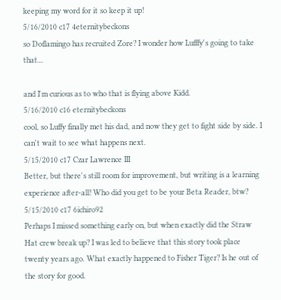keeping my word for it so keep it up!
5/16/2010 c17 4eternitybeckons
so Doflamingo has recruited Zore? I wonder how Lufffy's going to take that...

and I'm curious as to who that is flying above Kidd.
5/16/2010 c16 eternitybeckons
cool, so Luffy finally met his dad, and now they get to fight side by side. I can't wait to see what happens next.
5/15/2010 c17 Czar Lawrence III
Better, but there's still room for improvement, but writing is a learning experience after-all! Who did you get to be your Beta Reader, btw?
5/15/2010 c17 6ichiro92
Perhaps I missed something early on, but when exactly did the Straw Hat crew break up? I was led to believe that this story took place twenty years ago. What exactly happened to Fisher Tiger? Is he out of the story for good.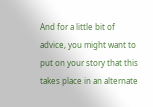And for a little bit of advice, you might want to put on your story that this takes place in an alternate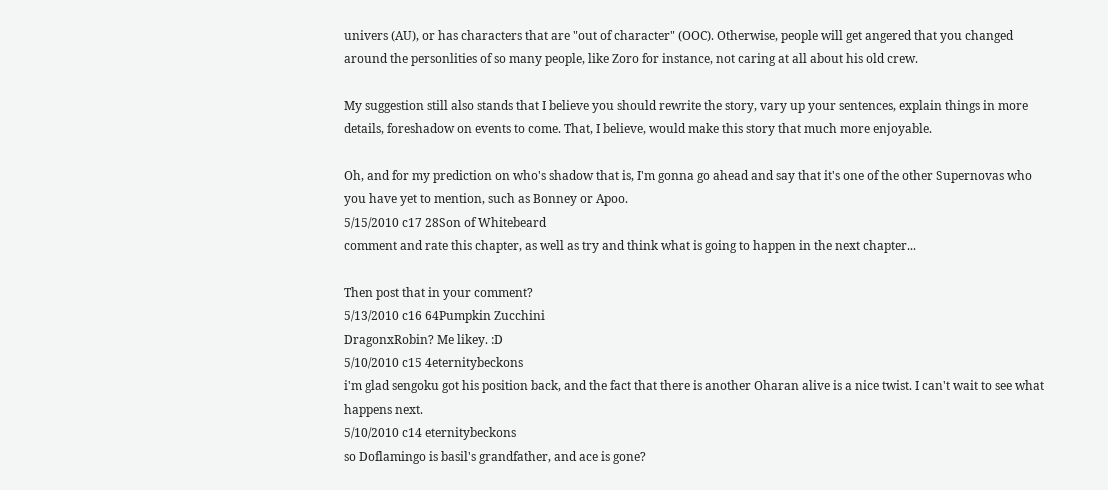univers (AU), or has characters that are "out of character" (OOC). Otherwise, people will get angered that you changed around the personlities of so many people, like Zoro for instance, not caring at all about his old crew.

My suggestion still also stands that I believe you should rewrite the story, vary up your sentences, explain things in more details, foreshadow on events to come. That, I believe, would make this story that much more enjoyable.

Oh, and for my prediction on who's shadow that is, I'm gonna go ahead and say that it's one of the other Supernovas who you have yet to mention, such as Bonney or Apoo.
5/15/2010 c17 28Son of Whitebeard
comment and rate this chapter, as well as try and think what is going to happen in the next chapter...

Then post that in your comment?
5/13/2010 c16 64Pumpkin Zucchini
DragonxRobin? Me likey. :D
5/10/2010 c15 4eternitybeckons
i'm glad sengoku got his position back, and the fact that there is another Oharan alive is a nice twist. I can't wait to see what happens next.
5/10/2010 c14 eternitybeckons
so Doflamingo is basil's grandfather, and ace is gone?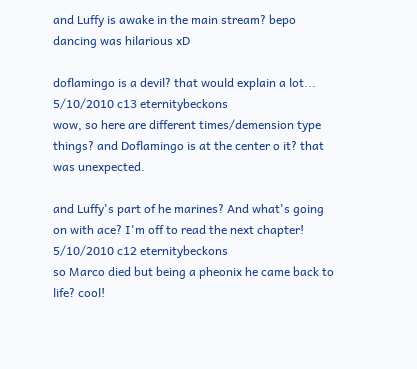and Luffy is awake in the main stream? bepo dancing was hilarious xD

doflamingo is a devil? that would explain a lot...
5/10/2010 c13 eternitybeckons
wow, so here are different times/demension type things? and Doflamingo is at the center o it? that was unexpected.

and Luffy's part of he marines? And what's going on with ace? I'm off to read the next chapter!
5/10/2010 c12 eternitybeckons
so Marco died but being a pheonix he came back to life? cool!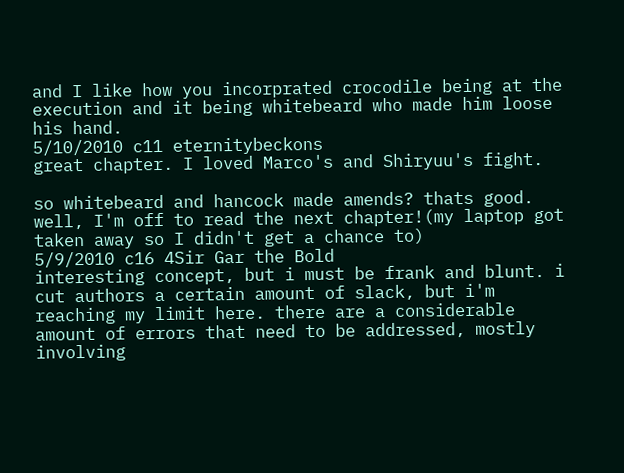and I like how you incorprated crocodile being at the execution and it being whitebeard who made him loose his hand.
5/10/2010 c11 eternitybeckons
great chapter. I loved Marco's and Shiryuu's fight.

so whitebeard and hancock made amends? thats good. well, I'm off to read the next chapter!(my laptop got taken away so I didn't get a chance to)
5/9/2010 c16 4Sir Gar the Bold
interesting concept, but i must be frank and blunt. i cut authors a certain amount of slack, but i'm reaching my limit here. there are a considerable amount of errors that need to be addressed, mostly involving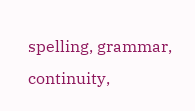spelling, grammar, continuity,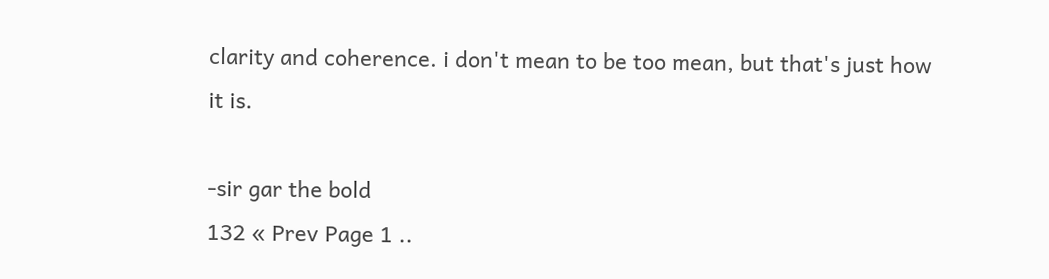clarity and coherence. i don't mean to be too mean, but that's just how it is.

-sir gar the bold
132 « Prev Page 1 ..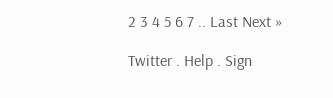2 3 4 5 6 7 .. Last Next »

Twitter . Help . Sign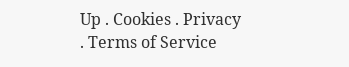Up . Cookies . Privacy . Terms of Service